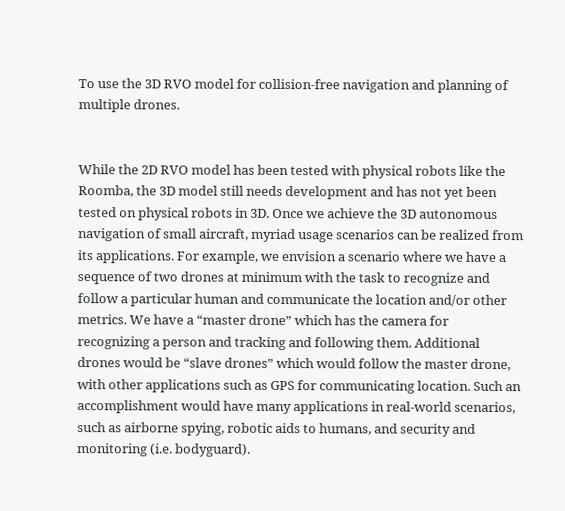To use the 3D RVO model for collision-free navigation and planning of multiple drones.


While the 2D RVO model has been tested with physical robots like the Roomba, the 3D model still needs development and has not yet been tested on physical robots in 3D. Once we achieve the 3D autonomous navigation of small aircraft, myriad usage scenarios can be realized from its applications. For example, we envision a scenario where we have a sequence of two drones at minimum with the task to recognize and follow a particular human and communicate the location and/or other metrics. We have a “master drone” which has the camera for recognizing a person and tracking and following them. Additional drones would be “slave drones” which would follow the master drone, with other applications such as GPS for communicating location. Such an accomplishment would have many applications in real-world scenarios, such as airborne spying, robotic aids to humans, and security and monitoring (i.e. bodyguard).